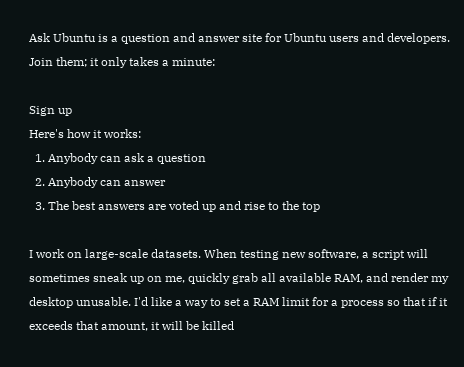Ask Ubuntu is a question and answer site for Ubuntu users and developers. Join them; it only takes a minute:

Sign up
Here's how it works:
  1. Anybody can ask a question
  2. Anybody can answer
  3. The best answers are voted up and rise to the top

I work on large-scale datasets. When testing new software, a script will sometimes sneak up on me, quickly grab all available RAM, and render my desktop unusable. I'd like a way to set a RAM limit for a process so that if it exceeds that amount, it will be killed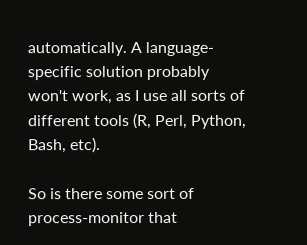automatically. A language-specific solution probably won't work, as I use all sorts of different tools (R, Perl, Python, Bash, etc).

So is there some sort of process-monitor that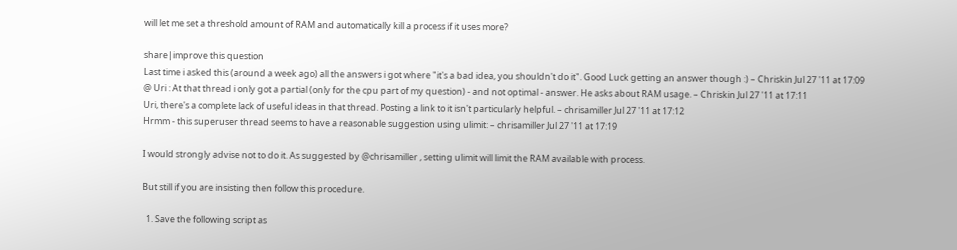will let me set a threshold amount of RAM and automatically kill a process if it uses more?

share|improve this question
Last time i asked this (around a week ago) all the answers i got where "it's a bad idea, you shouldn't do it". Good Luck getting an answer though :) – Chriskin Jul 27 '11 at 17:09
@ Uri : At that thread i only got a partial (only for the cpu part of my question) - and not optimal - answer. He asks about RAM usage. – Chriskin Jul 27 '11 at 17:11
Uri, there's a complete lack of useful ideas in that thread. Posting a link to it isn't particularly helpful. – chrisamiller Jul 27 '11 at 17:12
Hrmm - this superuser thread seems to have a reasonable suggestion using ulimit: – chrisamiller Jul 27 '11 at 17:19

I would strongly advise not to do it. As suggested by @chrisamiller , setting ulimit will limit the RAM available with process.

But still if you are insisting then follow this procedure.

  1. Save the following script as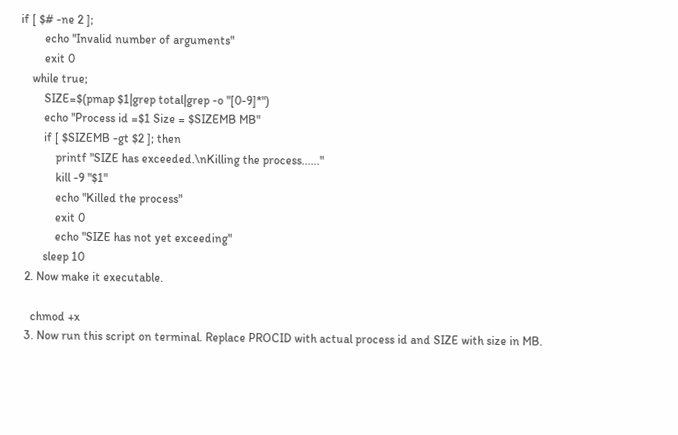if [ $# -ne 2 ];
        echo "Invalid number of arguments"
        exit 0
    while true;
        SIZE=$(pmap $1|grep total|grep -o "[0-9]*")
        echo "Process id =$1 Size = $SIZEMB MB"
        if [ $SIZEMB -gt $2 ]; then
            printf "SIZE has exceeded.\nKilling the process......"
            kill -9 "$1"
            echo "Killed the process"
            exit 0
            echo "SIZE has not yet exceeding"
        sleep 10
  2. Now make it executable.

    chmod +x
  3. Now run this script on terminal. Replace PROCID with actual process id and SIZE with size in MB.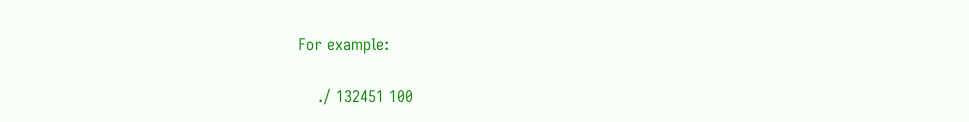For example:

    ./ 132451 100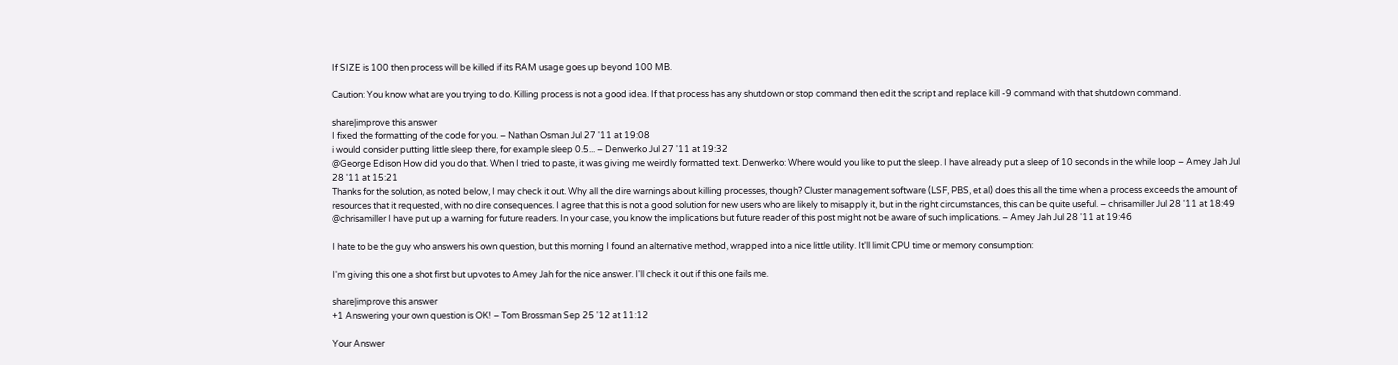If SIZE is 100 then process will be killed if its RAM usage goes up beyond 100 MB.

Caution: You know what are you trying to do. Killing process is not a good idea. If that process has any shutdown or stop command then edit the script and replace kill -9 command with that shutdown command.

share|improve this answer
I fixed the formatting of the code for you. – Nathan Osman Jul 27 '11 at 19:08
i would consider putting little sleep there, for example sleep 0.5... – Denwerko Jul 27 '11 at 19:32
@George Edison How did you do that. When I tried to paste, it was giving me weirdly formatted text. Denwerko: Where would you like to put the sleep. I have already put a sleep of 10 seconds in the while loop – Amey Jah Jul 28 '11 at 15:21
Thanks for the solution, as noted below, I may check it out. Why all the dire warnings about killing processes, though? Cluster management software (LSF, PBS, et al) does this all the time when a process exceeds the amount of resources that it requested, with no dire consequences. I agree that this is not a good solution for new users who are likely to misapply it, but in the right circumstances, this can be quite useful. – chrisamiller Jul 28 '11 at 18:49
@chrisamiller I have put up a warning for future readers. In your case, you know the implications but future reader of this post might not be aware of such implications. – Amey Jah Jul 28 '11 at 19:46

I hate to be the guy who answers his own question, but this morning I found an alternative method, wrapped into a nice little utility. It'll limit CPU time or memory consumption:

I'm giving this one a shot first but upvotes to Amey Jah for the nice answer. I'll check it out if this one fails me.

share|improve this answer
+1 Answering your own question is OK! – Tom Brossman Sep 25 '12 at 11:12

Your Answer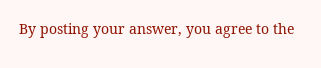By posting your answer, you agree to the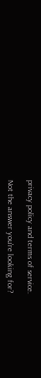privacy policy and terms of service.

Not the answer you're looking for?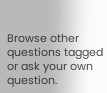Browse other questions tagged or ask your own question.